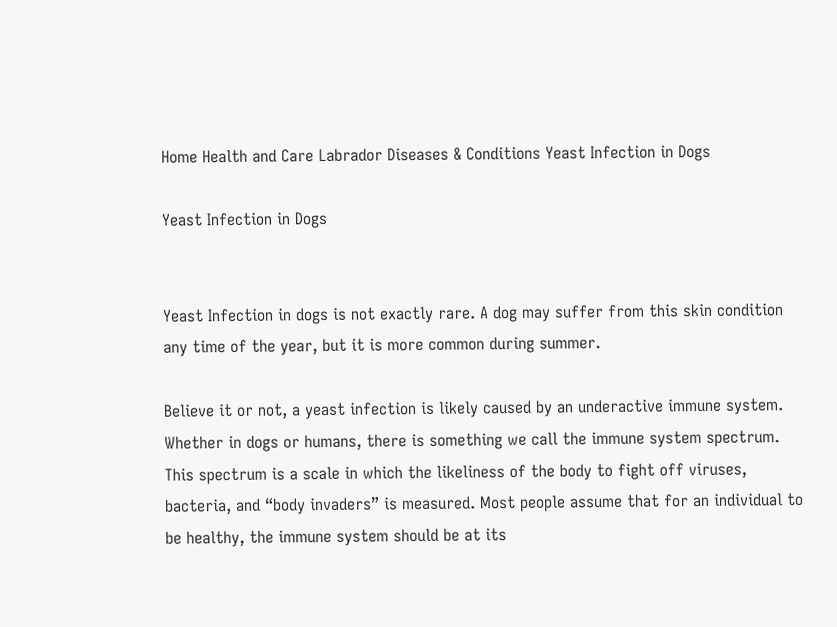Home Health and Care Labrador Diseases & Conditions Yeast Infection in Dogs

Yeast Infection in Dogs


Yeast Infection in dogs is not exactly rare. A dog may suffer from this skin condition any time of the year, but it is more common during summer.

Believe it or not, a yeast infection is likely caused by an underactive immune system. Whether in dogs or humans, there is something we call the immune system spectrum. This spectrum is a scale in which the likeliness of the body to fight off viruses, bacteria, and “body invaders” is measured. Most people assume that for an individual to be healthy, the immune system should be at its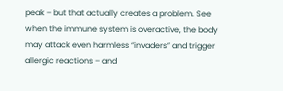peak – but that actually creates a problem. See when the immune system is overactive, the body may attack even harmless “invaders” and trigger allergic reactions – and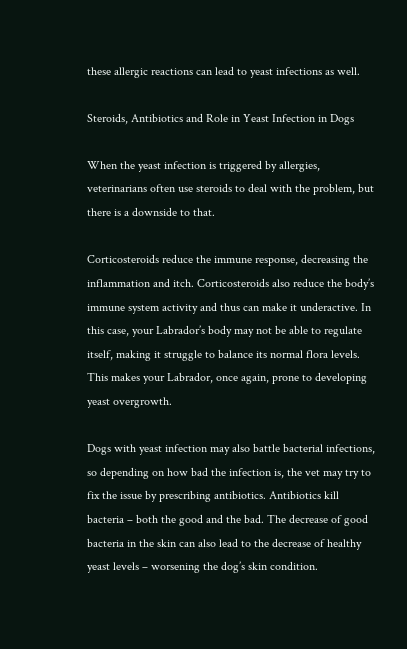these allergic reactions can lead to yeast infections as well.

Steroids, Antibiotics and Role in Yeast Infection in Dogs

When the yeast infection is triggered by allergies, veterinarians often use steroids to deal with the problem, but there is a downside to that.

Corticosteroids reduce the immune response, decreasing the inflammation and itch. Corticosteroids also reduce the body’s immune system activity and thus can make it underactive. In this case, your Labrador’s body may not be able to regulate itself, making it struggle to balance its normal flora levels. This makes your Labrador, once again, prone to developing yeast overgrowth.

Dogs with yeast infection may also battle bacterial infections, so depending on how bad the infection is, the vet may try to fix the issue by prescribing antibiotics. Antibiotics kill bacteria – both the good and the bad. The decrease of good bacteria in the skin can also lead to the decrease of healthy yeast levels – worsening the dog’s skin condition.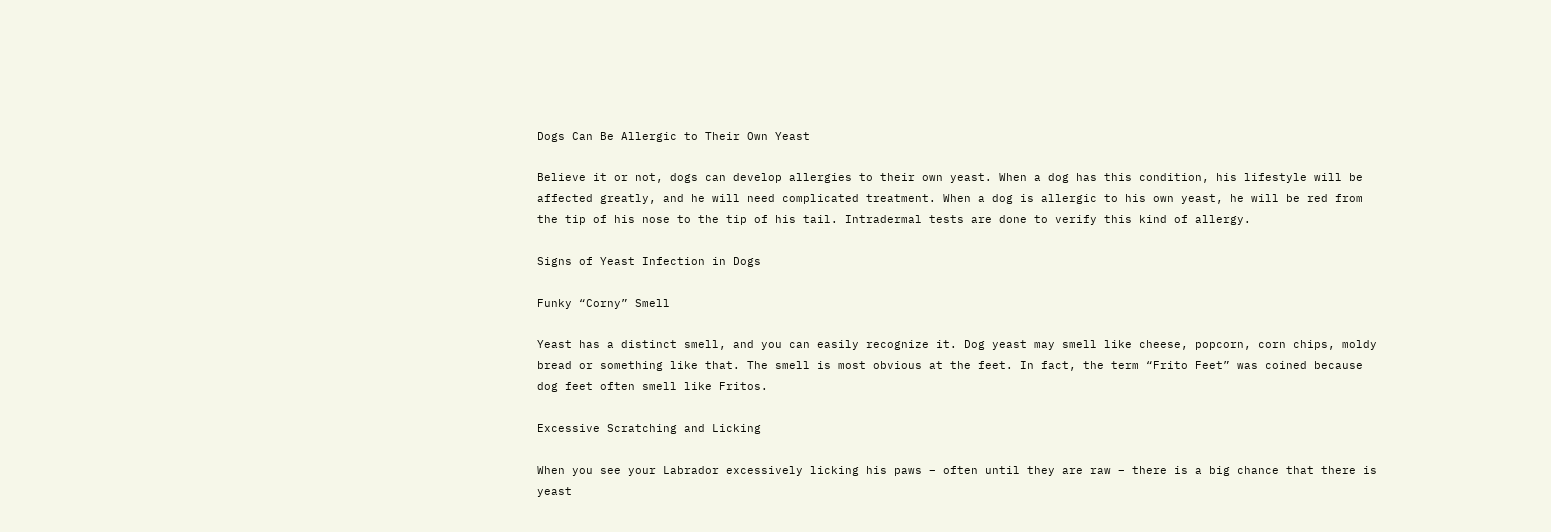Dogs Can Be Allergic to Their Own Yeast

Believe it or not, dogs can develop allergies to their own yeast. When a dog has this condition, his lifestyle will be affected greatly, and he will need complicated treatment. When a dog is allergic to his own yeast, he will be red from the tip of his nose to the tip of his tail. Intradermal tests are done to verify this kind of allergy.

Signs of Yeast Infection in Dogs

Funky “Corny” Smell

Yeast has a distinct smell, and you can easily recognize it. Dog yeast may smell like cheese, popcorn, corn chips, moldy bread or something like that. The smell is most obvious at the feet. In fact, the term “Frito Feet” was coined because dog feet often smell like Fritos.

Excessive Scratching and Licking

When you see your Labrador excessively licking his paws – often until they are raw – there is a big chance that there is yeast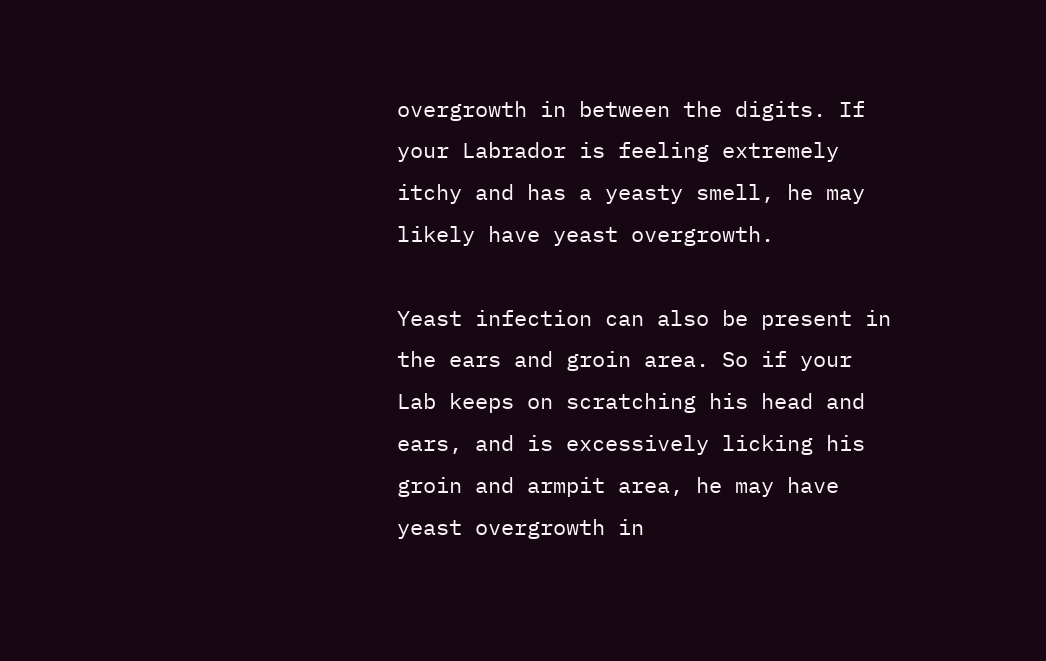overgrowth in between the digits. If your Labrador is feeling extremely itchy and has a yeasty smell, he may likely have yeast overgrowth.

Yeast infection can also be present in the ears and groin area. So if your Lab keeps on scratching his head and ears, and is excessively licking his groin and armpit area, he may have yeast overgrowth in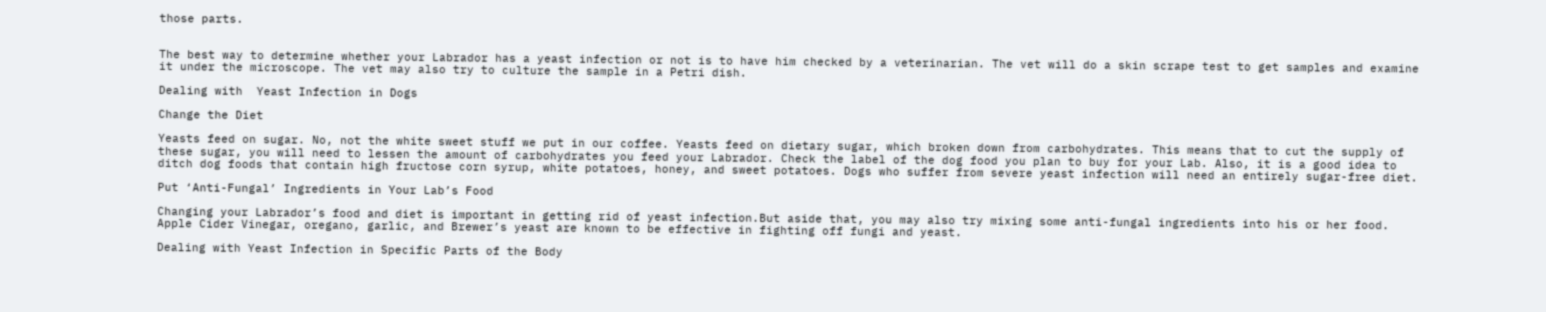those parts.


The best way to determine whether your Labrador has a yeast infection or not is to have him checked by a veterinarian. The vet will do a skin scrape test to get samples and examine it under the microscope. The vet may also try to culture the sample in a Petri dish.

Dealing with  Yeast Infection in Dogs

Change the Diet

Yeasts feed on sugar. No, not the white sweet stuff we put in our coffee. Yeasts feed on dietary sugar, which broken down from carbohydrates. This means that to cut the supply of these sugar, you will need to lessen the amount of carbohydrates you feed your Labrador. Check the label of the dog food you plan to buy for your Lab. Also, it is a good idea to ditch dog foods that contain high fructose corn syrup, white potatoes, honey, and sweet potatoes. Dogs who suffer from severe yeast infection will need an entirely sugar-free diet.

Put ‘Anti-Fungal’ Ingredients in Your Lab’s Food

Changing your Labrador’s food and diet is important in getting rid of yeast infection.But aside that, you may also try mixing some anti-fungal ingredients into his or her food. Apple Cider Vinegar, oregano, garlic, and Brewer’s yeast are known to be effective in fighting off fungi and yeast.

Dealing with Yeast Infection in Specific Parts of the Body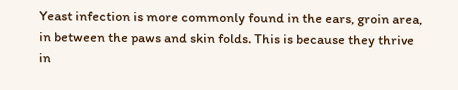Yeast infection is more commonly found in the ears, groin area, in between the paws and skin folds. This is because they thrive in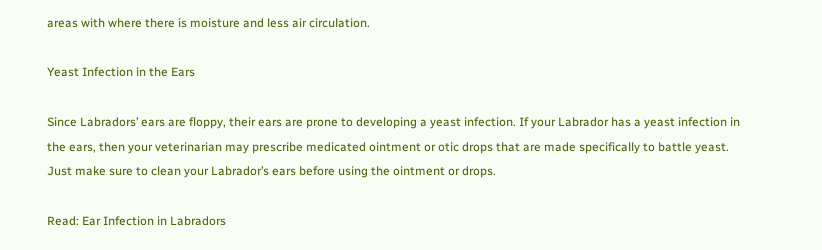areas with where there is moisture and less air circulation.

Yeast Infection in the Ears

Since Labradors’ ears are floppy, their ears are prone to developing a yeast infection. If your Labrador has a yeast infection in the ears, then your veterinarian may prescribe medicated ointment or otic drops that are made specifically to battle yeast. Just make sure to clean your Labrador’s ears before using the ointment or drops.

Read: Ear Infection in Labradors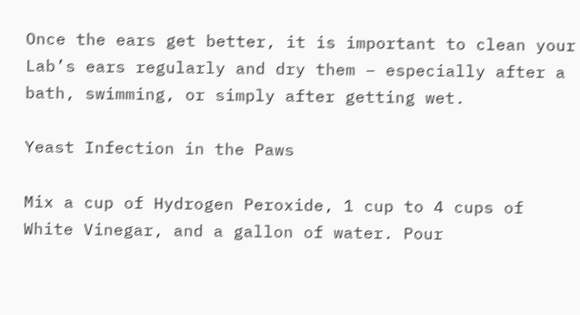Once the ears get better, it is important to clean your Lab’s ears regularly and dry them – especially after a bath, swimming, or simply after getting wet.

Yeast Infection in the Paws

Mix a cup of Hydrogen Peroxide, 1 cup to 4 cups of White Vinegar, and a gallon of water. Pour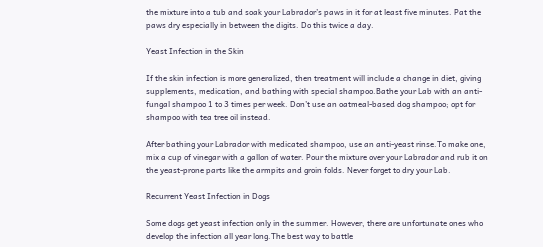the mixture into a tub and soak your Labrador’s paws in it for at least five minutes. Pat the paws dry especially in between the digits. Do this twice a day.

Yeast Infection in the Skin

If the skin infection is more generalized, then treatment will include a change in diet, giving supplements, medication, and bathing with special shampoo.Bathe your Lab with an anti-fungal shampoo 1 to 3 times per week. Don’t use an oatmeal-based dog shampoo; opt for shampoo with tea tree oil instead.

After bathing your Labrador with medicated shampoo, use an anti-yeast rinse.To make one, mix a cup of vinegar with a gallon of water. Pour the mixture over your Labrador and rub it on the yeast-prone parts like the armpits and groin folds. Never forget to dry your Lab.

Recurrent Yeast Infection in Dogs

Some dogs get yeast infection only in the summer. However, there are unfortunate ones who develop the infection all year long.The best way to battle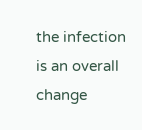the infection is an overall change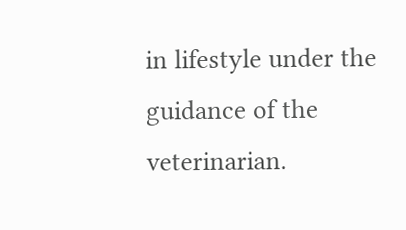in lifestyle under the guidance of the veterinarian.